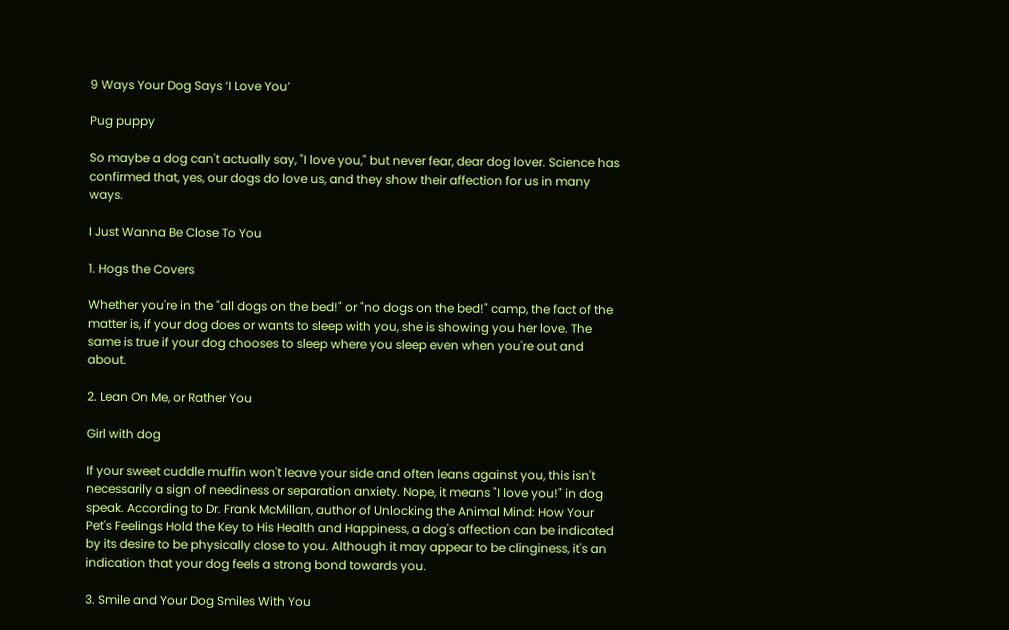9 Ways Your Dog Says ‘I Love You’

Pug puppy

So maybe a dog can't actually say, "I love you," but never fear, dear dog lover. Science has confirmed that, yes, our dogs do love us, and they show their affection for us in many ways.

I Just Wanna Be Close To You

1. Hogs the Covers

Whether you're in the "all dogs on the bed!" or "no dogs on the bed!" camp, the fact of the matter is, if your dog does or wants to sleep with you, she is showing you her love. The same is true if your dog chooses to sleep where you sleep even when you're out and about.

2. Lean On Me, or Rather You

Girl with dog

If your sweet cuddle muffin won't leave your side and often leans against you, this isn't necessarily a sign of neediness or separation anxiety. Nope, it means "I love you!" in dog speak. According to Dr. Frank McMillan, author of Unlocking the Animal Mind: How Your Pet's Feelings Hold the Key to His Health and Happiness, a dog's affection can be indicated by its desire to be physically close to you. Although it may appear to be clinginess, it's an indication that your dog feels a strong bond towards you.

3. Smile and Your Dog Smiles With You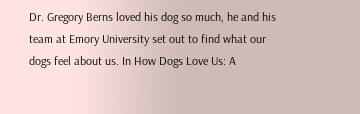Dr. Gregory Berns loved his dog so much, he and his team at Emory University set out to find what our dogs feel about us. In How Dogs Love Us: A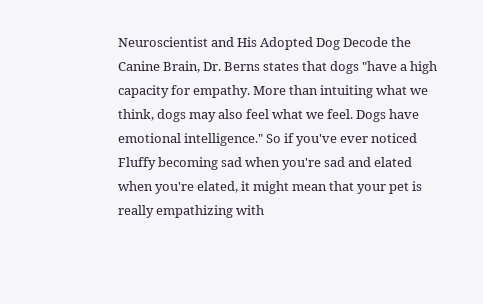Neuroscientist and His Adopted Dog Decode the Canine Brain, Dr. Berns states that dogs "have a high capacity for empathy. More than intuiting what we think, dogs may also feel what we feel. Dogs have emotional intelligence." So if you've ever noticed Fluffy becoming sad when you're sad and elated when you're elated, it might mean that your pet is really empathizing with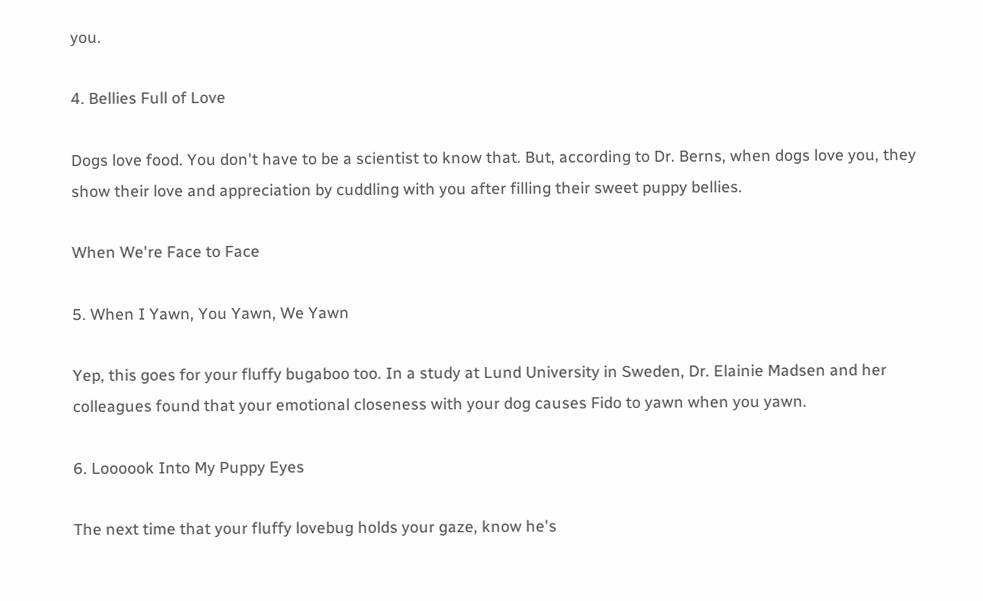you.

4. Bellies Full of Love

Dogs love food. You don't have to be a scientist to know that. But, according to Dr. Berns, when dogs love you, they show their love and appreciation by cuddling with you after filling their sweet puppy bellies.

When We're Face to Face

5. When I Yawn, You Yawn, We Yawn

Yep, this goes for your fluffy bugaboo too. In a study at Lund University in Sweden, Dr. Elainie Madsen and her colleagues found that your emotional closeness with your dog causes Fido to yawn when you yawn.

6. Loooook Into My Puppy Eyes

The next time that your fluffy lovebug holds your gaze, know he's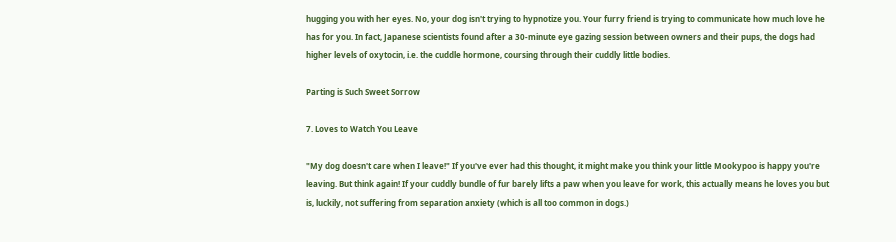hugging you with her eyes. No, your dog isn't trying to hypnotize you. Your furry friend is trying to communicate how much love he has for you. In fact, Japanese scientists found after a 30-minute eye gazing session between owners and their pups, the dogs had higher levels of oxytocin, i.e. the cuddle hormone, coursing through their cuddly little bodies.

Parting is Such Sweet Sorrow

7. Loves to Watch You Leave

"My dog doesn't care when I leave!" If you've ever had this thought, it might make you think your little Mookypoo is happy you're leaving. But think again! If your cuddly bundle of fur barely lifts a paw when you leave for work, this actually means he loves you but is, luckily, not suffering from separation anxiety (which is all too common in dogs.)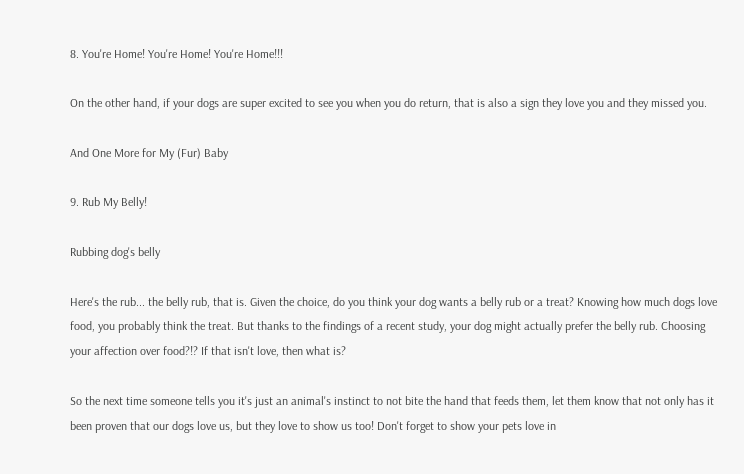8. You're Home! You're Home! You're Home!!!

On the other hand, if your dogs are super excited to see you when you do return, that is also a sign they love you and they missed you.

And One More for My (Fur) Baby

9. Rub My Belly!

Rubbing dog's belly

Here's the rub... the belly rub, that is. Given the choice, do you think your dog wants a belly rub or a treat? Knowing how much dogs love food, you probably think the treat. But thanks to the findings of a recent study, your dog might actually prefer the belly rub. Choosing your affection over food?!? If that isn't love, then what is?

So the next time someone tells you it's just an animal's instinct to not bite the hand that feeds them, let them know that not only has it been proven that our dogs love us, but they love to show us too! Don't forget to show your pets love in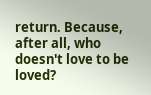return. Because, after all, who doesn't love to be loved?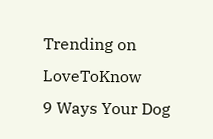Trending on LoveToKnow
9 Ways Your Dog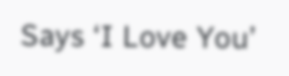Says ‘I Love You’